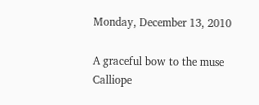Monday, December 13, 2010

A graceful bow to the muse Calliope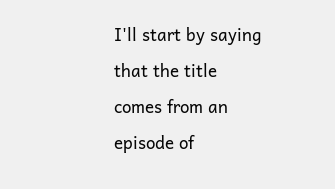I'll start by saying that the title comes from an episode of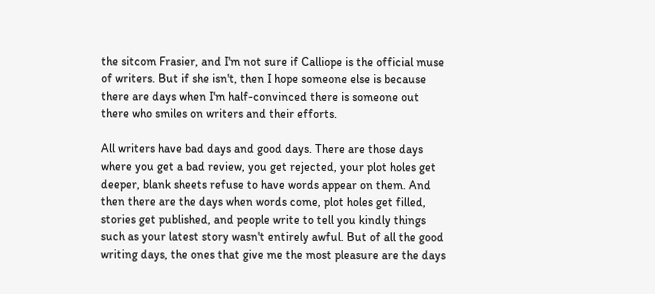the sitcom Frasier, and I'm not sure if Calliope is the official muse of writers. But if she isn't, then I hope someone else is because there are days when I'm half-convinced there is someone out there who smiles on writers and their efforts.

All writers have bad days and good days. There are those days where you get a bad review, you get rejected, your plot holes get deeper, blank sheets refuse to have words appear on them. And then there are the days when words come, plot holes get filled, stories get published, and people write to tell you kindly things such as your latest story wasn't entirely awful. But of all the good writing days, the ones that give me the most pleasure are the days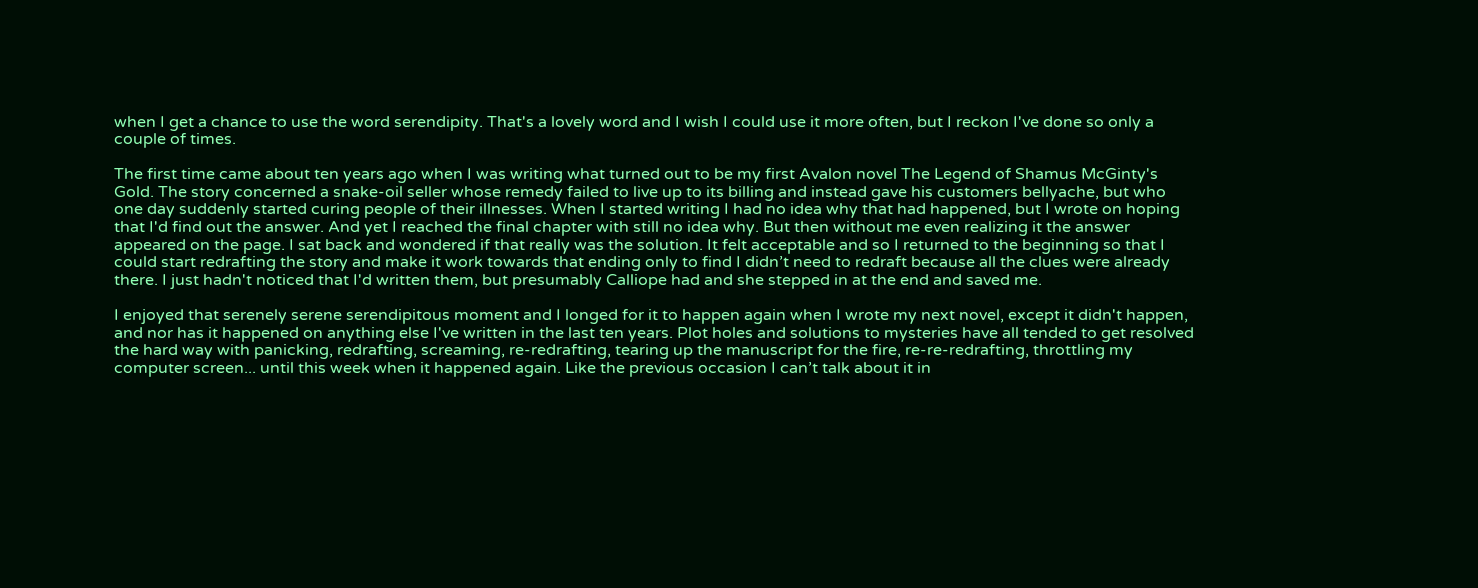when I get a chance to use the word serendipity. That's a lovely word and I wish I could use it more often, but I reckon I've done so only a couple of times.

The first time came about ten years ago when I was writing what turned out to be my first Avalon novel The Legend of Shamus McGinty's Gold. The story concerned a snake-oil seller whose remedy failed to live up to its billing and instead gave his customers bellyache, but who one day suddenly started curing people of their illnesses. When I started writing I had no idea why that had happened, but I wrote on hoping that I'd find out the answer. And yet I reached the final chapter with still no idea why. But then without me even realizing it the answer appeared on the page. I sat back and wondered if that really was the solution. It felt acceptable and so I returned to the beginning so that I could start redrafting the story and make it work towards that ending only to find I didn’t need to redraft because all the clues were already there. I just hadn't noticed that I'd written them, but presumably Calliope had and she stepped in at the end and saved me.

I enjoyed that serenely serene serendipitous moment and I longed for it to happen again when I wrote my next novel, except it didn't happen, and nor has it happened on anything else I've written in the last ten years. Plot holes and solutions to mysteries have all tended to get resolved the hard way with panicking, redrafting, screaming, re-redrafting, tearing up the manuscript for the fire, re-re-redrafting, throttling my computer screen... until this week when it happened again. Like the previous occasion I can’t talk about it in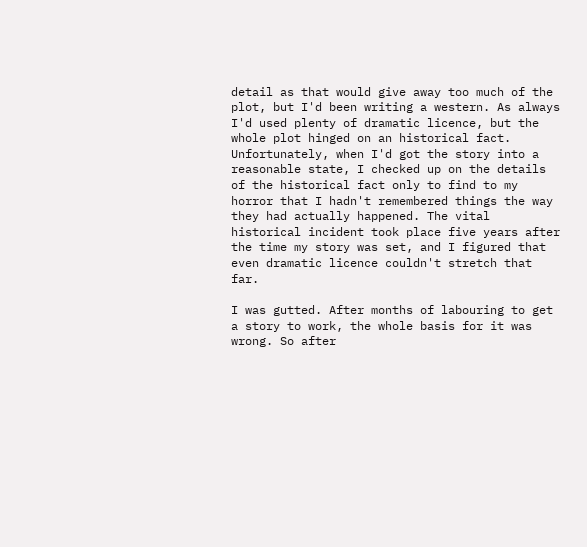detail as that would give away too much of the plot, but I'd been writing a western. As always I'd used plenty of dramatic licence, but the whole plot hinged on an historical fact. Unfortunately, when I'd got the story into a reasonable state, I checked up on the details of the historical fact only to find to my horror that I hadn't remembered things the way they had actually happened. The vital historical incident took place five years after the time my story was set, and I figured that even dramatic licence couldn't stretch that far.

I was gutted. After months of labouring to get a story to work, the whole basis for it was wrong. So after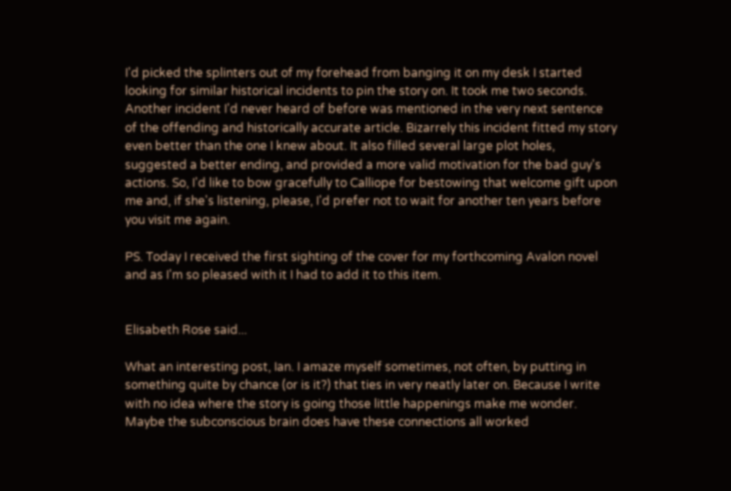I'd picked the splinters out of my forehead from banging it on my desk I started looking for similar historical incidents to pin the story on. It took me two seconds. Another incident I'd never heard of before was mentioned in the very next sentence of the offending and historically accurate article. Bizarrely this incident fitted my story even better than the one I knew about. It also filled several large plot holes, suggested a better ending, and provided a more valid motivation for the bad guy's actions. So, I'd like to bow gracefully to Calliope for bestowing that welcome gift upon me and, if she's listening, please, I'd prefer not to wait for another ten years before you visit me again.

PS. Today I received the first sighting of the cover for my forthcoming Avalon novel and as I'm so pleased with it I had to add it to this item.


Elisabeth Rose said...

What an interesting post, Ian. I amaze myself sometimes, not often, by putting in something quite by chance (or is it?) that ties in very neatly later on. Because I write with no idea where the story is going those little happenings make me wonder. Maybe the subconscious brain does have these connections all worked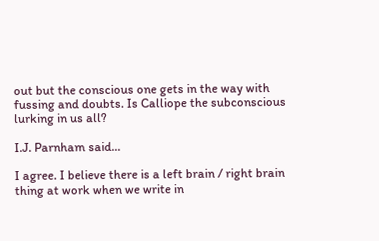out but the conscious one gets in the way with fussing and doubts. Is Calliope the subconscious lurking in us all?

I.J. Parnham said...

I agree. I believe there is a left brain / right brain thing at work when we write in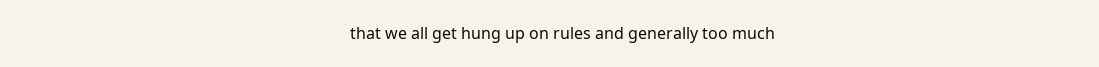that we all get hung up on rules and generally too much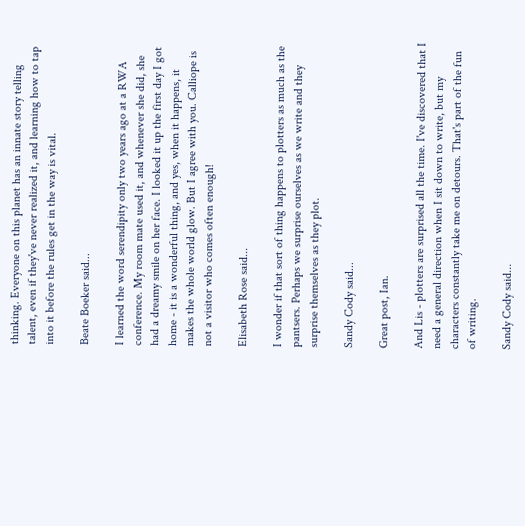thinking. Everyone on this planet has an innate story telling talent, even if they've never realized it, and learning how to tap into it before the rules get in the way is vital.

Beate Boeker said...

I learned the word serendipity only two years ago at a RWA conference. My room mate used it, and whenever she did, she had a dreamy smile on her face. I looked it up the first day I got home - it is a wonderful thing, and yes, when it happens, it makes the whole world glow. But I agree with you. Calliope is not a visitor who comes often enough!

Elisabeth Rose said...

I wonder if that sort of thing happens to plotters as much as the pantsers. Perhaps we surprise ourselves as we write and they surprise themselves as they plot.

Sandy Cody said...

Great post, Ian.

And Lis - plotters are surprised all the time. I've discovered that I need a general direction when I sit down to write, but my characters constantly take me on detours. That's part of the fun of writing.

Sandy Cody said...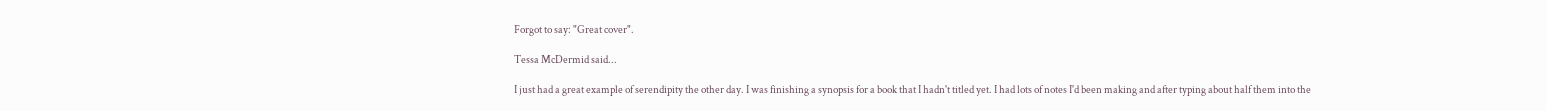Forgot to say: "Great cover".

Tessa McDermid said...

I just had a great example of serendipity the other day. I was finishing a synopsis for a book that I hadn't titled yet. I had lots of notes I'd been making and after typing about half them into the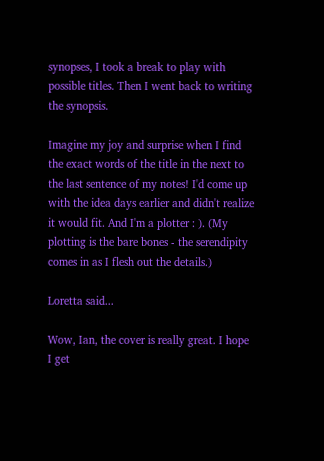synopses, I took a break to play with possible titles. Then I went back to writing the synopsis.

Imagine my joy and surprise when I find the exact words of the title in the next to the last sentence of my notes! I'd come up with the idea days earlier and didn't realize it would fit. And I'm a plotter : ). (My plotting is the bare bones - the serendipity comes in as I flesh out the details.)

Loretta said...

Wow, Ian, the cover is really great. I hope I get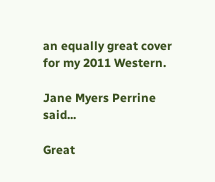an equally great cover for my 2011 Western.

Jane Myers Perrine said...

Great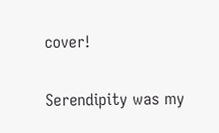cover!

Serendipity was my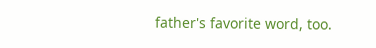father's favorite word, too.